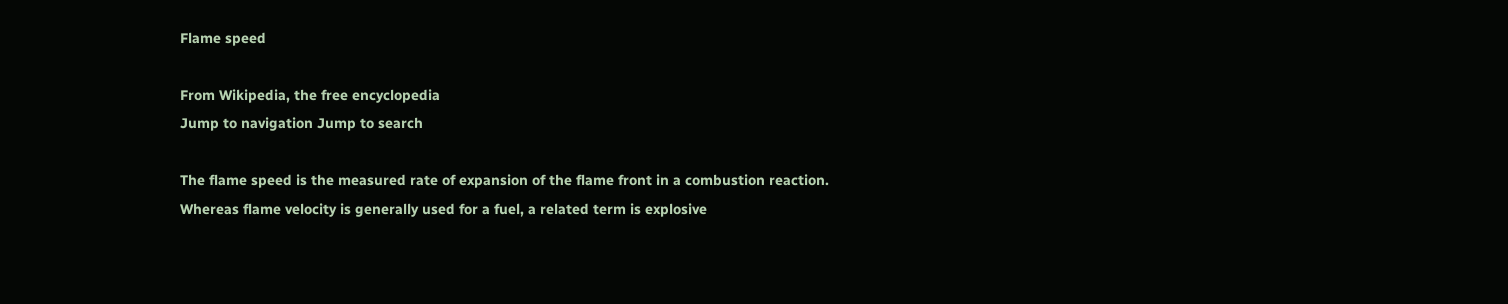Flame speed

From Wikipedia, the free encyclopedia
Jump to navigation Jump to search

The flame speed is the measured rate of expansion of the flame front in a combustion reaction. Whereas flame velocity is generally used for a fuel, a related term is explosive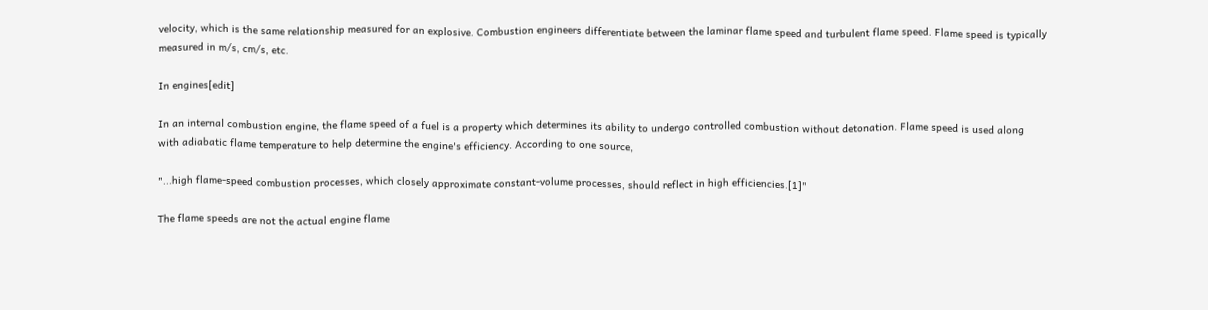velocity, which is the same relationship measured for an explosive. Combustion engineers differentiate between the laminar flame speed and turbulent flame speed. Flame speed is typically measured in m/s, cm/s, etc.

In engines[edit]

In an internal combustion engine, the flame speed of a fuel is a property which determines its ability to undergo controlled combustion without detonation. Flame speed is used along with adiabatic flame temperature to help determine the engine's efficiency. According to one source,

"...high flame-speed combustion processes, which closely approximate constant-volume processes, should reflect in high efficiencies.[1]"

The flame speeds are not the actual engine flame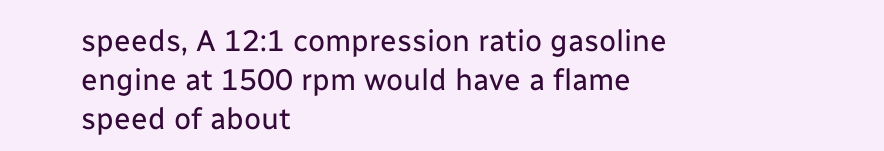speeds, A 12:1 compression ratio gasoline engine at 1500 rpm would have a flame speed of about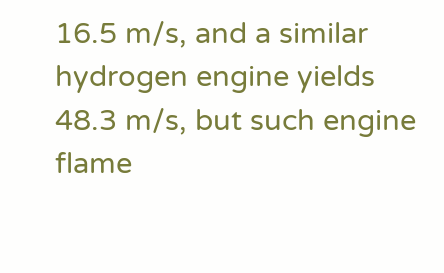16.5 m/s, and a similar hydrogen engine yields 48.3 m/s, but such engine flame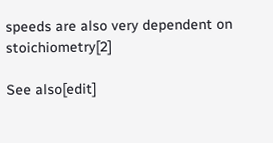speeds are also very dependent on stoichiometry[2]

See also[edit]